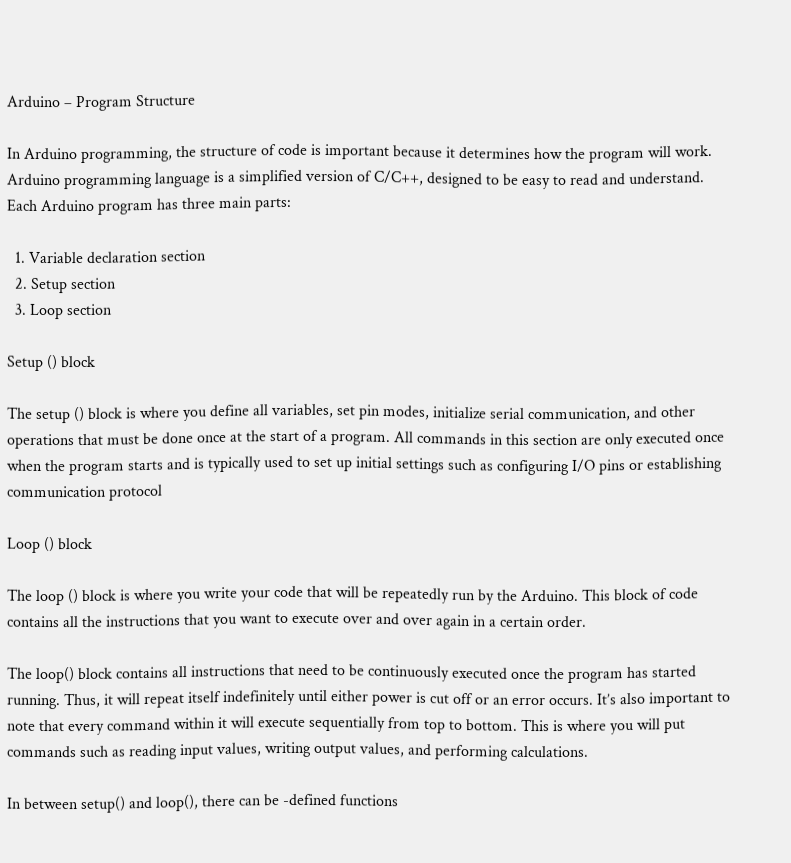Arduino – Program Structure

In Arduino programming, the structure of code is important because it determines how the program will work. Arduino programming language is a simplified version of C/C++, designed to be easy to read and understand. Each Arduino program has three main parts:

  1. Variable declaration section
  2. Setup section
  3. Loop section

Setup () block

The setup () block is where you define all variables, set pin modes, initialize serial communication, and other operations that must be done once at the start of a program. All commands in this section are only executed once when the program starts and is typically used to set up initial settings such as configuring I/O pins or establishing communication protocol

Loop () block

The loop () block is where you write your code that will be repeatedly run by the Arduino. This block of code contains all the instructions that you want to execute over and over again in a certain order.

The loop() block contains all instructions that need to be continuously executed once the program has started running. Thus, it will repeat itself indefinitely until either power is cut off or an error occurs. It’s also important to note that every command within it will execute sequentially from top to bottom. This is where you will put commands such as reading input values, writing output values, and performing calculations.

In between setup() and loop(), there can be -defined functions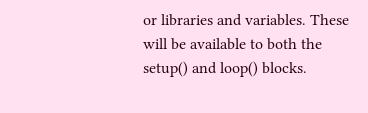or libraries and variables. These will be available to both the setup() and loop() blocks.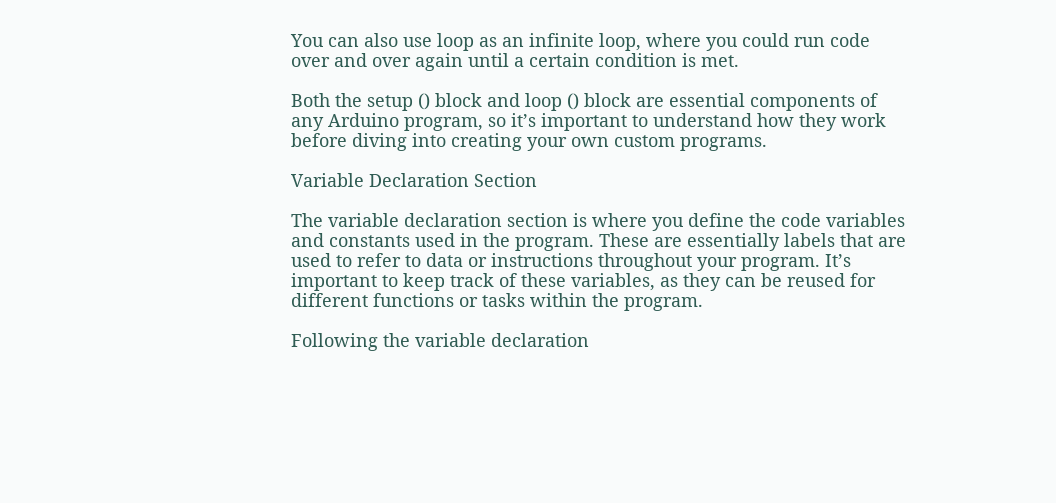You can also use loop as an infinite loop, where you could run code over and over again until a certain condition is met.

Both the setup () block and loop () block are essential components of any Arduino program, so it’s important to understand how they work before diving into creating your own custom programs.

Variable Declaration Section

The variable declaration section is where you define the code variables and constants used in the program. These are essentially labels that are used to refer to data or instructions throughout your program. It’s important to keep track of these variables, as they can be reused for different functions or tasks within the program.

Following the variable declaration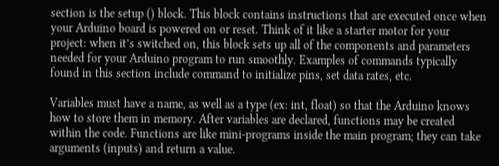section is the setup () block. This block contains instructions that are executed once when your Arduino board is powered on or reset. Think of it like a starter motor for your project: when it’s switched on, this block sets up all of the components and parameters needed for your Arduino program to run smoothly. Examples of commands typically found in this section include command to initialize pins, set data rates, etc.

Variables must have a name, as well as a type (ex: int, float) so that the Arduino knows how to store them in memory. After variables are declared, functions may be created within the code. Functions are like mini-programs inside the main program; they can take arguments (inputs) and return a value.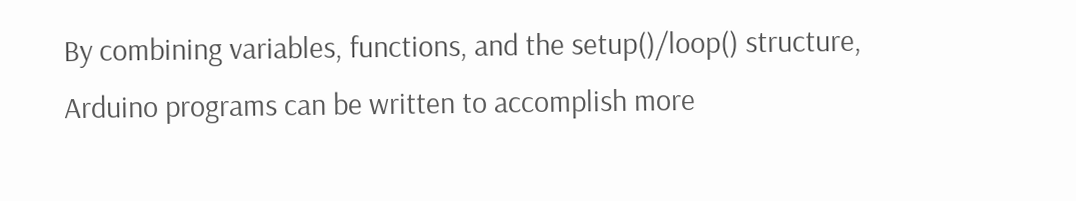By combining variables, functions, and the setup()/loop() structure, Arduino programs can be written to accomplish more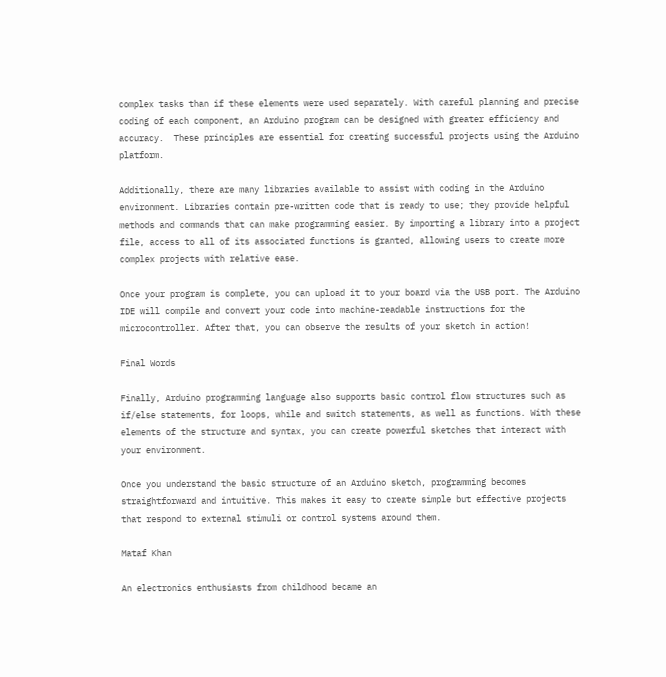complex tasks than if these elements were used separately. With careful planning and precise coding of each component, an Arduino program can be designed with greater efficiency and accuracy.  These principles are essential for creating successful projects using the Arduino platform.

Additionally, there are many libraries available to assist with coding in the Arduino environment. Libraries contain pre-written code that is ready to use; they provide helpful methods and commands that can make programming easier. By importing a library into a project file, access to all of its associated functions is granted, allowing users to create more complex projects with relative ease.

Once your program is complete, you can upload it to your board via the USB port. The Arduino IDE will compile and convert your code into machine-readable instructions for the microcontroller. After that, you can observe the results of your sketch in action!

Final Words

Finally, Arduino programming language also supports basic control flow structures such as if/else statements, for loops, while and switch statements, as well as functions. With these elements of the structure and syntax, you can create powerful sketches that interact with your environment.

Once you understand the basic structure of an Arduino sketch, programming becomes straightforward and intuitive. This makes it easy to create simple but effective projects that respond to external stimuli or control systems around them.

Mataf Khan

An electronics enthusiasts from childhood became an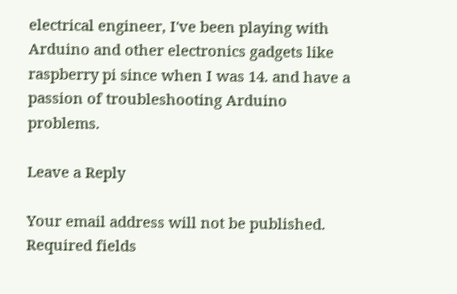electrical engineer, I've been playing with Arduino and other electronics gadgets like raspberry pi since when I was 14. and have a passion of troubleshooting Arduino problems.

Leave a Reply

Your email address will not be published. Required fields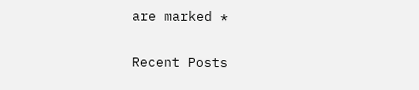are marked *

Recent Posts